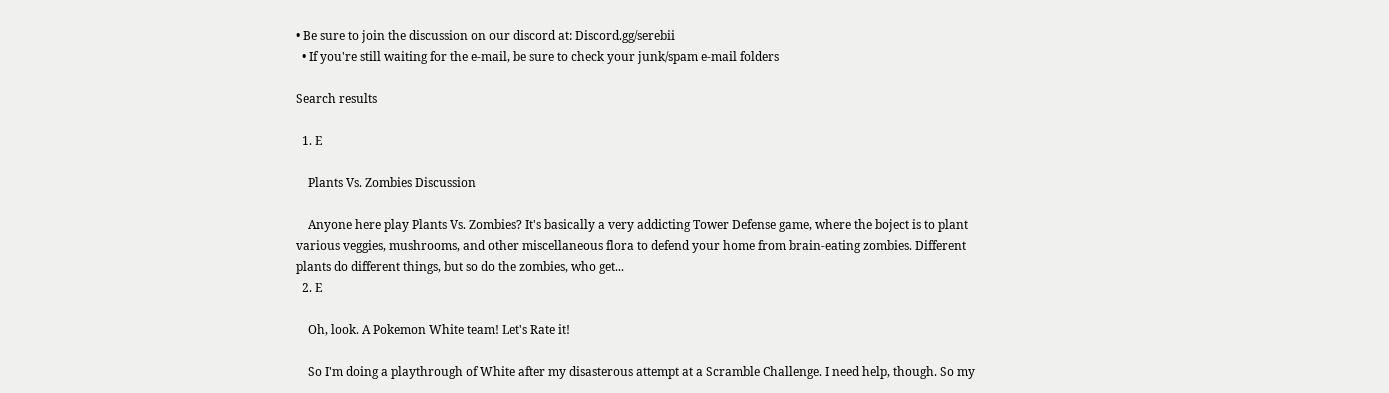• Be sure to join the discussion on our discord at: Discord.gg/serebii
  • If you're still waiting for the e-mail, be sure to check your junk/spam e-mail folders

Search results

  1. E

    Plants Vs. Zombies Discussion

    Anyone here play Plants Vs. Zombies? It's basically a very addicting Tower Defense game, where the boject is to plant various veggies, mushrooms, and other miscellaneous flora to defend your home from brain-eating zombies. Different plants do different things, but so do the zombies, who get...
  2. E

    Oh, look. A Pokemon White team! Let's Rate it!

    So I'm doing a playthrough of White after my disasterous attempt at a Scramble Challenge. I need help, though. So my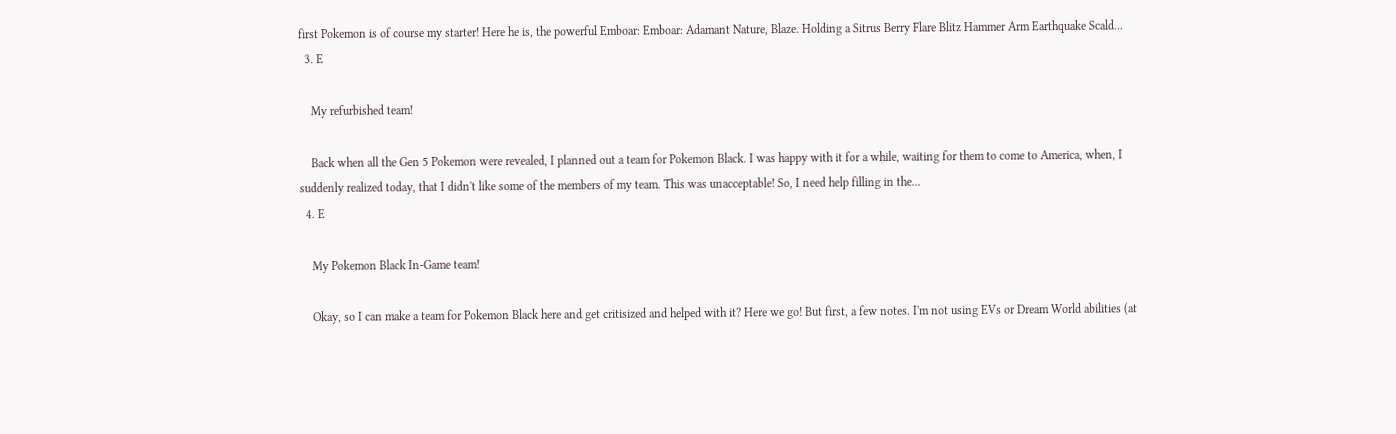first Pokemon is of course my starter! Here he is, the powerful Emboar: Emboar: Adamant Nature, Blaze. Holding a Sitrus Berry Flare Blitz Hammer Arm Earthquake Scald...
  3. E

    My refurbished team!

    Back when all the Gen 5 Pokemon were revealed, I planned out a team for Pokemon Black. I was happy with it for a while, waiting for them to come to America, when, I suddenly realized today, that I didn't like some of the members of my team. This was unacceptable! So, I need help filling in the...
  4. E

    My Pokemon Black In-Game team!

    Okay, so I can make a team for Pokemon Black here and get critisized and helped with it? Here we go! But first, a few notes. I'm not using EVs or Dream World abilities (at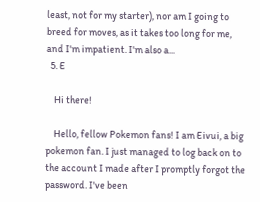least, not for my starter), nor am I going to breed for moves, as it takes too long for me, and I'm impatient. I'm also a...
  5. E

    Hi there!

    Hello, fellow Pokemon fans! I am Eivui, a big pokemon fan. I just managed to log back on to the account I made after I promptly forgot the password. I've been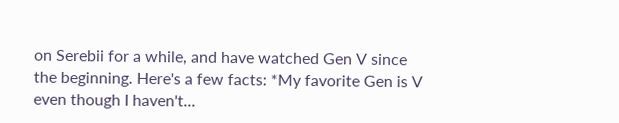on Serebii for a while, and have watched Gen V since the beginning. Here's a few facts: *My favorite Gen is V even though I haven't...